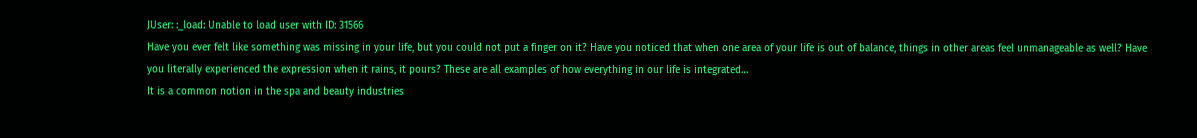JUser: :_load: Unable to load user with ID: 31566
Have you ever felt like something was missing in your life, but you could not put a finger on it? Have you noticed that when one area of your life is out of balance, things in other areas feel unmanageable as well? Have you literally experienced the expression when it rains, it pours? These are all examples of how everything in our life is integrated…
It is a common notion in the spa and beauty industries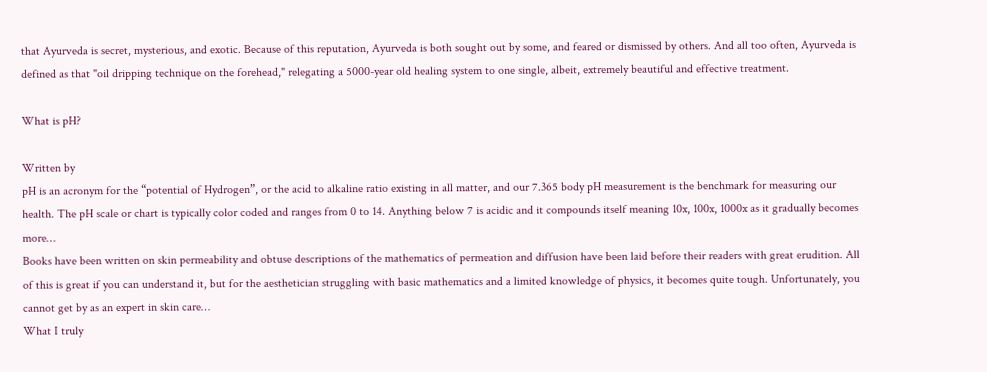that Ayurveda is secret, mysterious, and exotic. Because of this reputation, Ayurveda is both sought out by some, and feared or dismissed by others. And all too often, Ayurveda is defined as that "oil dripping technique on the forehead," relegating a 5000-year old healing system to one single, albeit, extremely beautiful and effective treatment.

What is pH?

Written by
pH is an acronym for the “potential of Hydrogen”, or the acid to alkaline ratio existing in all matter, and our 7.365 body pH measurement is the benchmark for measuring our health. The pH scale or chart is typically color coded and ranges from 0 to 14. Anything below 7 is acidic and it compounds itself meaning 10x, 100x, 1000x as it gradually becomes more…
Books have been written on skin permeability and obtuse descriptions of the mathematics of permeation and diffusion have been laid before their readers with great erudition. All of this is great if you can understand it, but for the aesthetician struggling with basic mathematics and a limited knowledge of physics, it becomes quite tough. Unfortunately, you cannot get by as an expert in skin care…
What I truly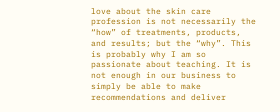love about the skin care profession is not necessarily the “how” of treatments, products, and results; but the “why”. This is probably why I am so passionate about teaching. It is not enough in our business to simply be able to make recommendations and deliver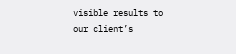visible results to our client’s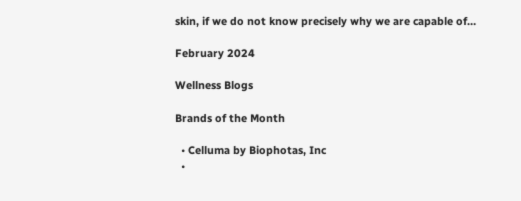skin, if we do not know precisely why we are capable of…

February 2024

Wellness Blogs

Brands of the Month

  • Celluma by Biophotas, Inc
  •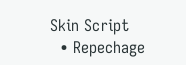Skin Script
  • Repechage